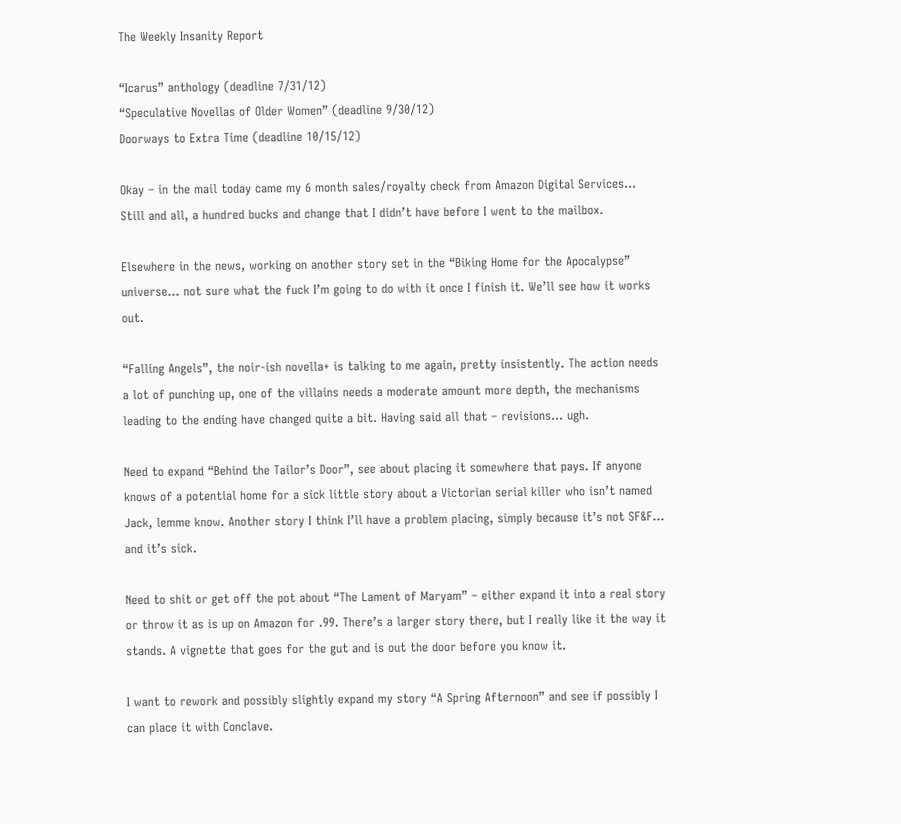The Weekly Insanity Report

“Icarus” anthology (deadline 7/31/12)
“Speculative Novellas of Older Women” (deadline 9/30/12)
Doorways to Extra Time (deadline 10/15/12)

Okay – in the mail today came my 6 month sales/royalty check from Amazon Digital Services…
Still and all, a hundred bucks and change that I didn’t have before I went to the mailbox.

Elsewhere in the news, working on another story set in the “Biking Home for the Apocalypse” universe… not sure what the fuck I’m going to do with it once I finish it. We’ll see how it works out.

“Falling Angels”, the noir-ish novella+ is talking to me again, pretty insistently. The action needs a lot of punching up, one of the villains needs a moderate amount more depth, the mechanisms leading to the ending have changed quite a bit. Having said all that – revisions… ugh.

Need to expand “Behind the Tailor’s Door”, see about placing it somewhere that pays. If anyone knows of a potential home for a sick little story about a Victorian serial killer who isn’t named Jack, lemme know. Another story I think I’ll have a problem placing, simply because it’s not SF&F… and it’s sick.

Need to shit or get off the pot about “The Lament of Maryam” – either expand it into a real story or throw it as is up on Amazon for .99. There’s a larger story there, but I really like it the way it stands. A vignette that goes for the gut and is out the door before you know it.

I want to rework and possibly slightly expand my story “A Spring Afternoon” and see if possibly I can place it with Conclave.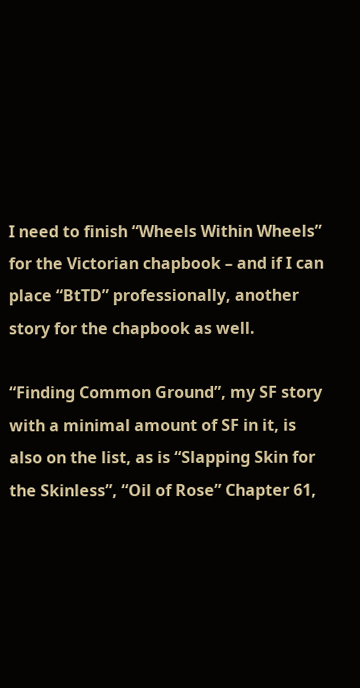I need to finish “Wheels Within Wheels” for the Victorian chapbook – and if I can place “BtTD” professionally, another story for the chapbook as well.

“Finding Common Ground”, my SF story with a minimal amount of SF in it, is also on the list, as is “Slapping Skin for the Skinless”, “Oil of Rose” Chapter 61,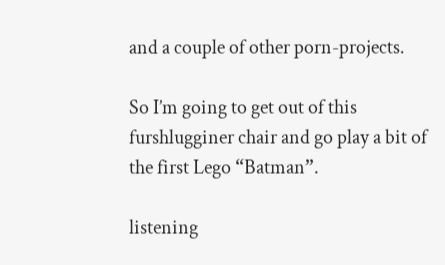and a couple of other porn-projects.

So I’m going to get out of this furshlugginer chair and go play a bit of the first Lego “Batman”.

listening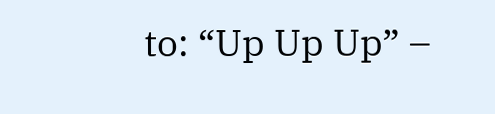to: “Up Up Up” –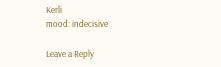Kerli
mood: indecisive

Leave a Reply